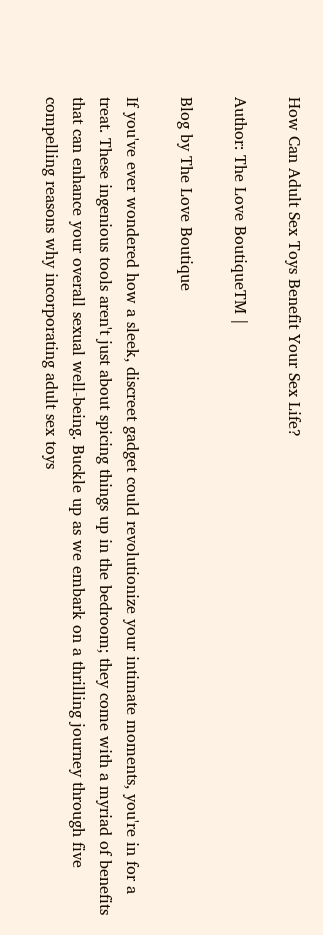How Can Adult Sex Toys Benefit Your Sex Life?

Author: The Love BoutiqueTM |

Blog by The Love Boutique

If you've ever wondered how a sleek, discreet gadget could revolutionize your intimate moments, you're in for a treat. These ingenious tools aren't just about spicing things up in the bedroom; they come with a myriad of benefits that can enhance your overall sexual well-being. Buckle up as we embark on a thrilling journey through five compelling reasons why incorporating adult sex toys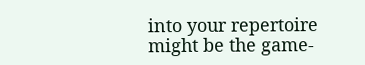into your repertoire might be the game-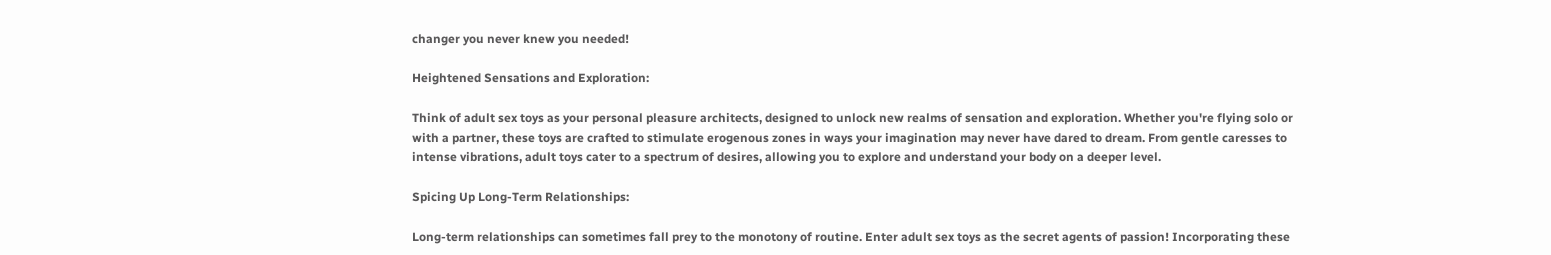changer you never knew you needed!

Heightened Sensations and Exploration:

Think of adult sex toys as your personal pleasure architects, designed to unlock new realms of sensation and exploration. Whether you're flying solo or with a partner, these toys are crafted to stimulate erogenous zones in ways your imagination may never have dared to dream. From gentle caresses to intense vibrations, adult toys cater to a spectrum of desires, allowing you to explore and understand your body on a deeper level.

Spicing Up Long-Term Relationships:

Long-term relationships can sometimes fall prey to the monotony of routine. Enter adult sex toys as the secret agents of passion! Incorporating these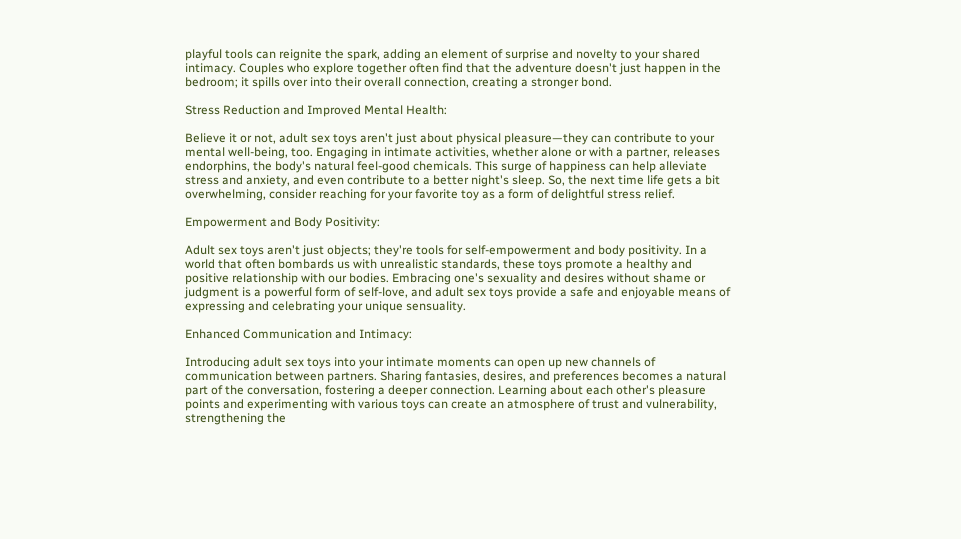playful tools can reignite the spark, adding an element of surprise and novelty to your shared intimacy. Couples who explore together often find that the adventure doesn't just happen in the bedroom; it spills over into their overall connection, creating a stronger bond.

Stress Reduction and Improved Mental Health:

Believe it or not, adult sex toys aren't just about physical pleasure—they can contribute to your mental well-being, too. Engaging in intimate activities, whether alone or with a partner, releases endorphins, the body's natural feel-good chemicals. This surge of happiness can help alleviate stress and anxiety, and even contribute to a better night's sleep. So, the next time life gets a bit overwhelming, consider reaching for your favorite toy as a form of delightful stress relief.

Empowerment and Body Positivity:

Adult sex toys aren't just objects; they're tools for self-empowerment and body positivity. In a world that often bombards us with unrealistic standards, these toys promote a healthy and positive relationship with our bodies. Embracing one's sexuality and desires without shame or judgment is a powerful form of self-love, and adult sex toys provide a safe and enjoyable means of expressing and celebrating your unique sensuality.

Enhanced Communication and Intimacy:

Introducing adult sex toys into your intimate moments can open up new channels of communication between partners. Sharing fantasies, desires, and preferences becomes a natural part of the conversation, fostering a deeper connection. Learning about each other's pleasure points and experimenting with various toys can create an atmosphere of trust and vulnerability, strengthening the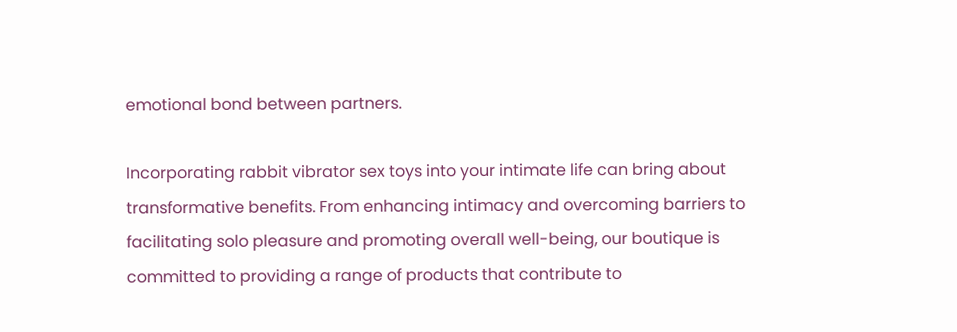emotional bond between partners.

Incorporating rabbit vibrator sex toys into your intimate life can bring about transformative benefits. From enhancing intimacy and overcoming barriers to facilitating solo pleasure and promoting overall well-being, our boutique is committed to providing a range of products that contribute to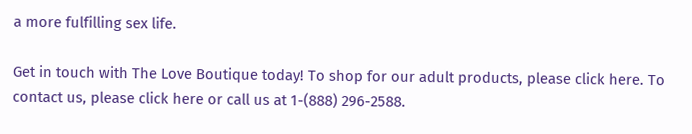a more fulfilling sex life.

Get in touch with The Love Boutique today! To shop for our adult products, please click here. To contact us, please click here or call us at 1-(888) 296-2588.